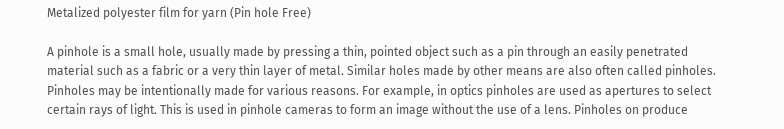Metalized polyester film for yarn (Pin hole Free)

A pinhole is a small hole, usually made by pressing a thin, pointed object such as a pin through an easily penetrated material such as a fabric or a very thin layer of metal. Similar holes made by other means are also often called pinholes. Pinholes may be intentionally made for various reasons. For example, in optics pinholes are used as apertures to select certain rays of light. This is used in pinhole cameras to form an image without the use of a lens. Pinholes on produce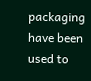packaging have been used to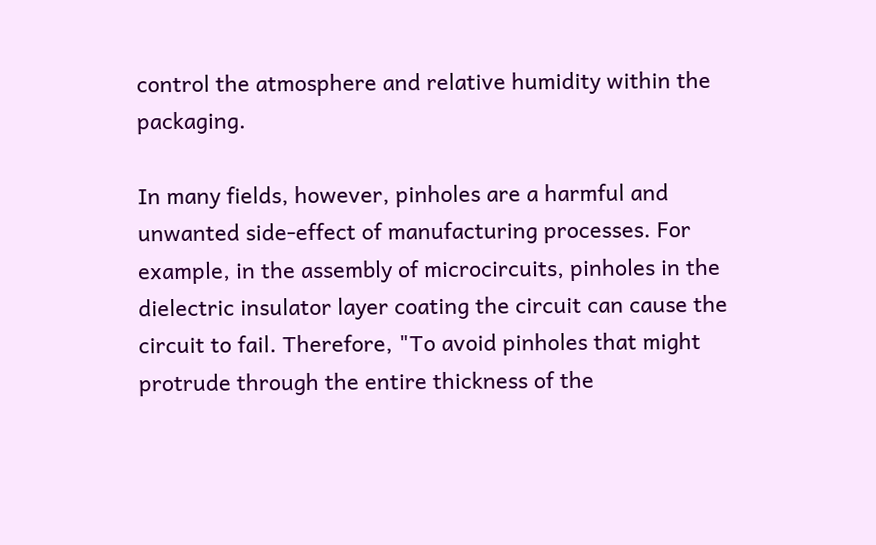control the atmosphere and relative humidity within the packaging.

In many fields, however, pinholes are a harmful and unwanted side-effect of manufacturing processes. For example, in the assembly of microcircuits, pinholes in the dielectric insulator layer coating the circuit can cause the circuit to fail. Therefore, "To avoid pinholes that might protrude through the entire thickness of the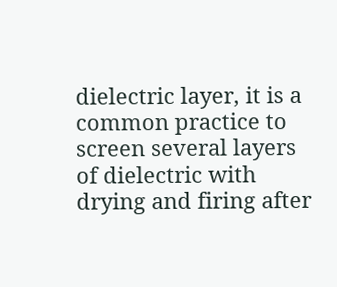dielectric layer, it is a common practice to screen several layers of dielectric with drying and firing after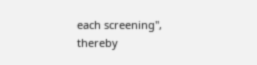each screening", thereby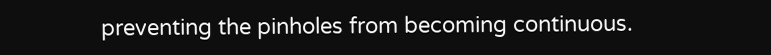preventing the pinholes from becoming continuous.